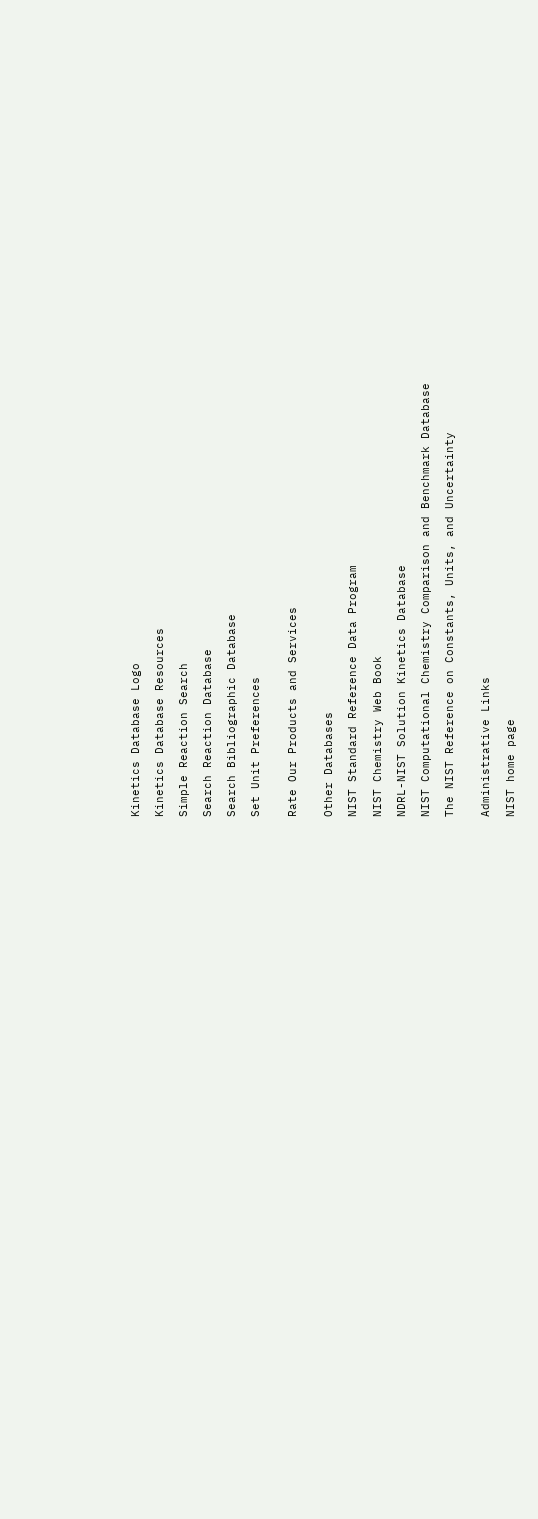Kinetics Database Logo

Kinetics Database Resources

Simple Reaction Search

Search Reaction Database

Search Bibliographic Database

Set Unit Preferences


Rate Our Products and Services


Other Databases

NIST Standard Reference Data Program

NIST Chemistry Web Book

NDRL-NIST Solution Kinetics Database

NIST Computational Chemistry Comparison and Benchmark Database

The NIST Reference on Constants, Units, and Uncertainty


Administrative Links

NIST home page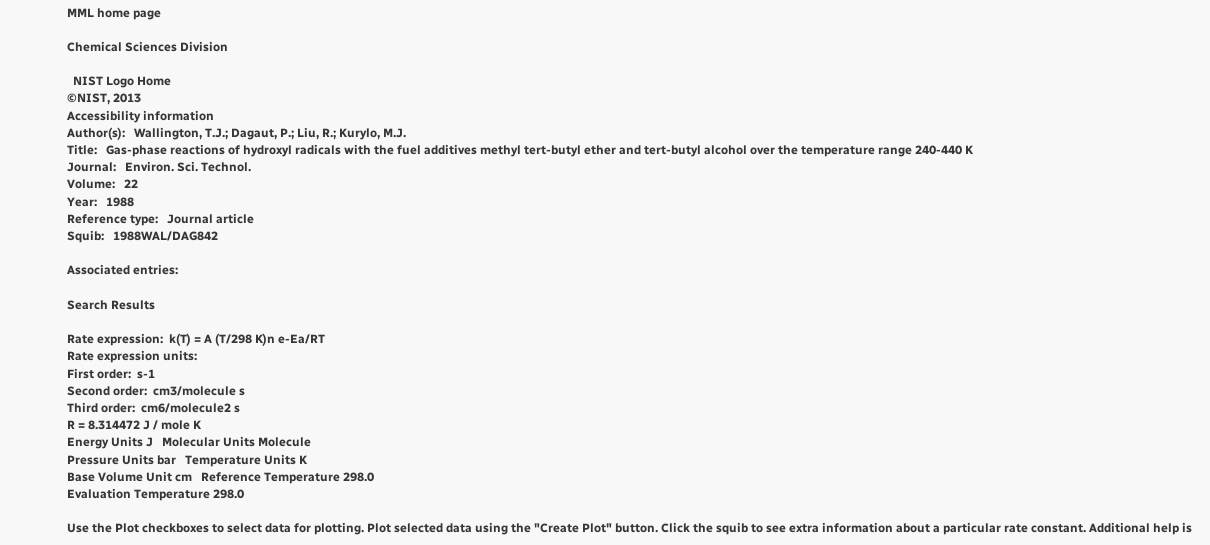MML home page

Chemical Sciences Division

  NIST Logo Home
©NIST, 2013
Accessibility information
Author(s):   Wallington, T.J.; Dagaut, P.; Liu, R.; Kurylo, M.J.
Title:   Gas-phase reactions of hydroxyl radicals with the fuel additives methyl tert-butyl ether and tert-butyl alcohol over the temperature range 240-440 K
Journal:   Environ. Sci. Technol.
Volume:   22
Year:   1988
Reference type:   Journal article
Squib:   1988WAL/DAG842

Associated entries:

Search Results

Rate expression:  k(T) = A (T/298 K)n e-Ea/RT
Rate expression units:
First order:  s-1
Second order:  cm3/molecule s
Third order:  cm6/molecule2 s
R = 8.314472 J / mole K
Energy Units J   Molecular Units Molecule
Pressure Units bar   Temperature Units K
Base Volume Unit cm   Reference Temperature 298.0
Evaluation Temperature 298.0

Use the Plot checkboxes to select data for plotting. Plot selected data using the "Create Plot" button. Click the squib to see extra information about a particular rate constant. Additional help is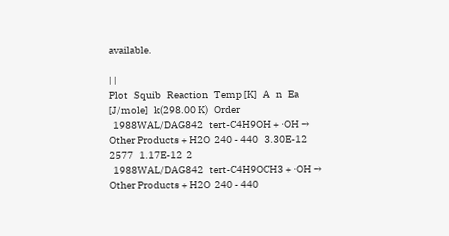available.

| |
Plot   Squib   Reaction   Temp [K]   A   n   Ea [J/mole]   k(298.00 K)   Order
  1988WAL/DAG842   tert-C4H9OH + ·OH → Other Products + H2O  240 - 440   3.30E-12       2577   1.17E-12  2
  1988WAL/DAG842   tert-C4H9OCH3 + ·OH → Other Products + H2O  240 - 440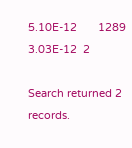5.10E-12       1289   3.03E-12  2

Search returned 2 records.